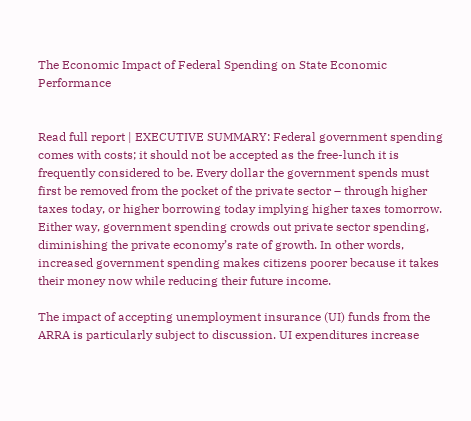The Economic Impact of Federal Spending on State Economic Performance


Read full report | EXECUTIVE SUMMARY: Federal government spending comes with costs; it should not be accepted as the free-lunch it is frequently considered to be. Every dollar the government spends must first be removed from the pocket of the private sector – through higher taxes today, or higher borrowing today implying higher taxes tomorrow. Either way, government spending crowds out private sector spending, diminishing the private economy’s rate of growth. In other words, increased government spending makes citizens poorer because it takes their money now while reducing their future income.

The impact of accepting unemployment insurance (UI) funds from the ARRA is particularly subject to discussion. UI expenditures increase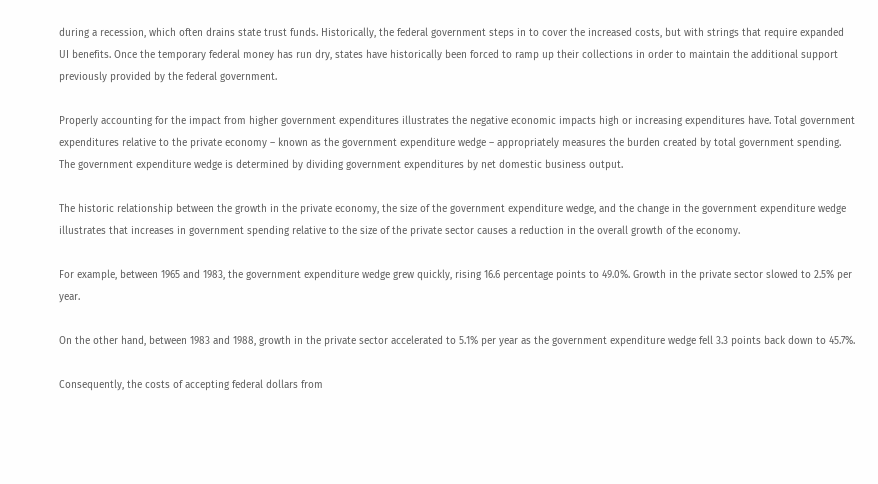during a recession, which often drains state trust funds. Historically, the federal government steps in to cover the increased costs, but with strings that require expanded UI benefits. Once the temporary federal money has run dry, states have historically been forced to ramp up their collections in order to maintain the additional support previously provided by the federal government.

Properly accounting for the impact from higher government expenditures illustrates the negative economic impacts high or increasing expenditures have. Total government expenditures relative to the private economy – known as the government expenditure wedge – appropriately measures the burden created by total government spending. The government expenditure wedge is determined by dividing government expenditures by net domestic business output.

The historic relationship between the growth in the private economy, the size of the government expenditure wedge, and the change in the government expenditure wedge illustrates that increases in government spending relative to the size of the private sector causes a reduction in the overall growth of the economy.

For example, between 1965 and 1983, the government expenditure wedge grew quickly, rising 16.6 percentage points to 49.0%. Growth in the private sector slowed to 2.5% per year.

On the other hand, between 1983 and 1988, growth in the private sector accelerated to 5.1% per year as the government expenditure wedge fell 3.3 points back down to 45.7%.

Consequently, the costs of accepting federal dollars from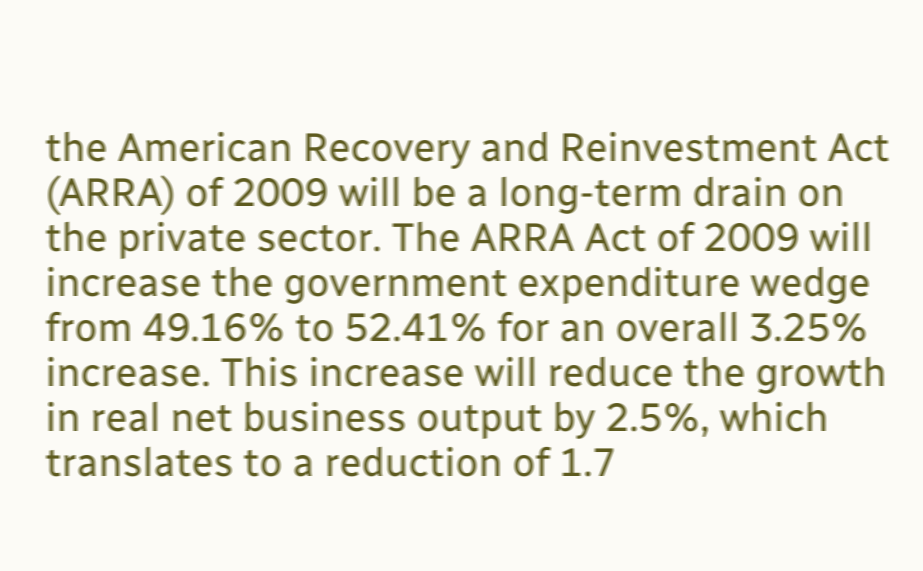the American Recovery and Reinvestment Act (ARRA) of 2009 will be a long-term drain on the private sector. The ARRA Act of 2009 will increase the government expenditure wedge from 49.16% to 52.41% for an overall 3.25% increase. This increase will reduce the growth in real net business output by 2.5%, which translates to a reduction of 1.7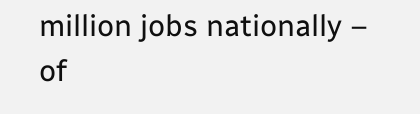million jobs nationally – of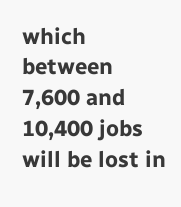which between 7,600 and 10,400 jobs will be lost in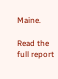Maine.

Read the full report